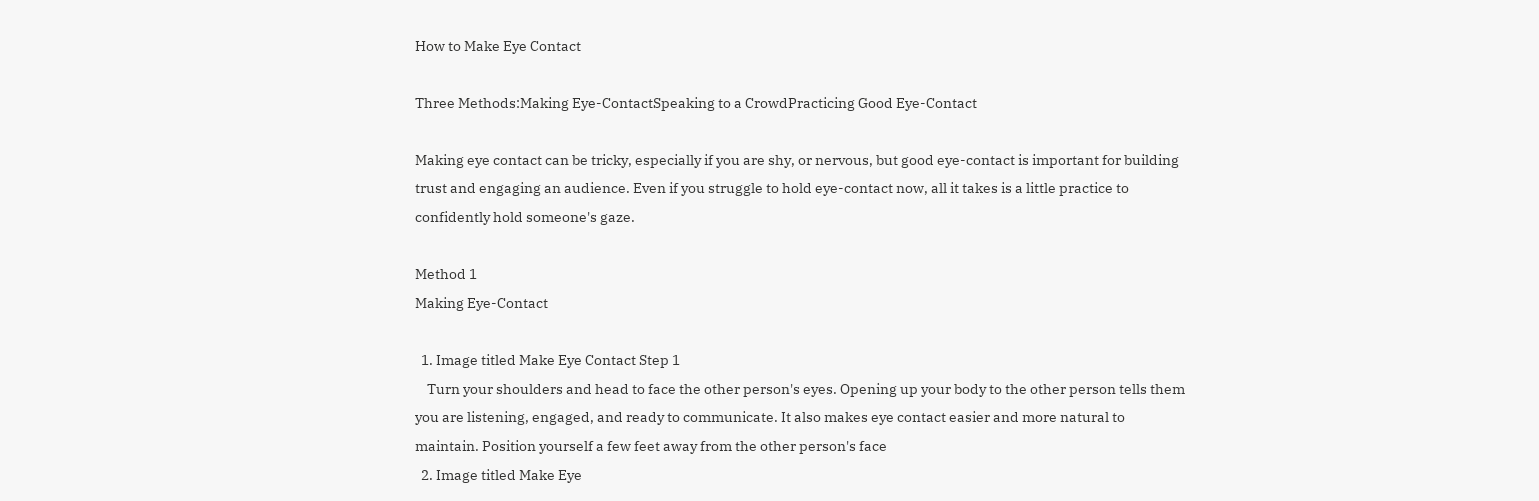How to Make Eye Contact

Three Methods:Making Eye-ContactSpeaking to a CrowdPracticing Good Eye-Contact

Making eye contact can be tricky, especially if you are shy, or nervous, but good eye-contact is important for building trust and engaging an audience. Even if you struggle to hold eye-contact now, all it takes is a little practice to confidently hold someone's gaze.

Method 1
Making Eye-Contact

  1. Image titled Make Eye Contact Step 1
    Turn your shoulders and head to face the other person's eyes. Opening up your body to the other person tells them you are listening, engaged, and ready to communicate. It also makes eye contact easier and more natural to maintain. Position yourself a few feet away from the other person's face
  2. Image titled Make Eye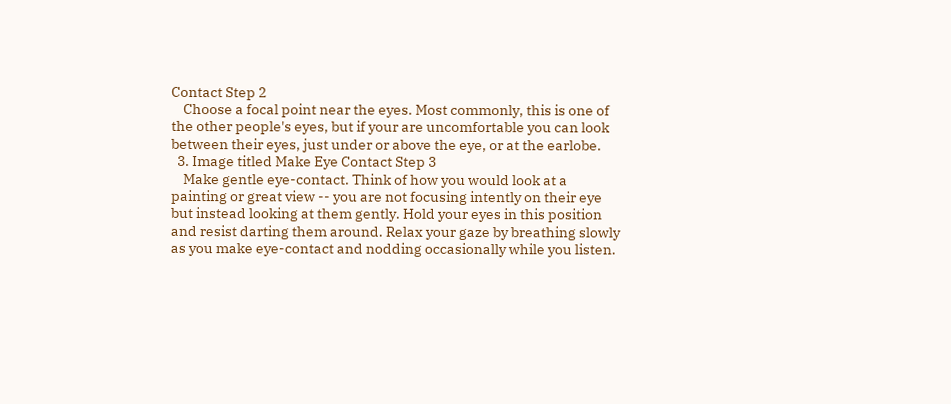Contact Step 2
    Choose a focal point near the eyes. Most commonly, this is one of the other people's eyes, but if your are uncomfortable you can look between their eyes, just under or above the eye, or at the earlobe.
  3. Image titled Make Eye Contact Step 3
    Make gentle eye-contact. Think of how you would look at a painting or great view -- you are not focusing intently on their eye but instead looking at them gently. Hold your eyes in this position and resist darting them around. Relax your gaze by breathing slowly as you make eye-contact and nodding occasionally while you listen.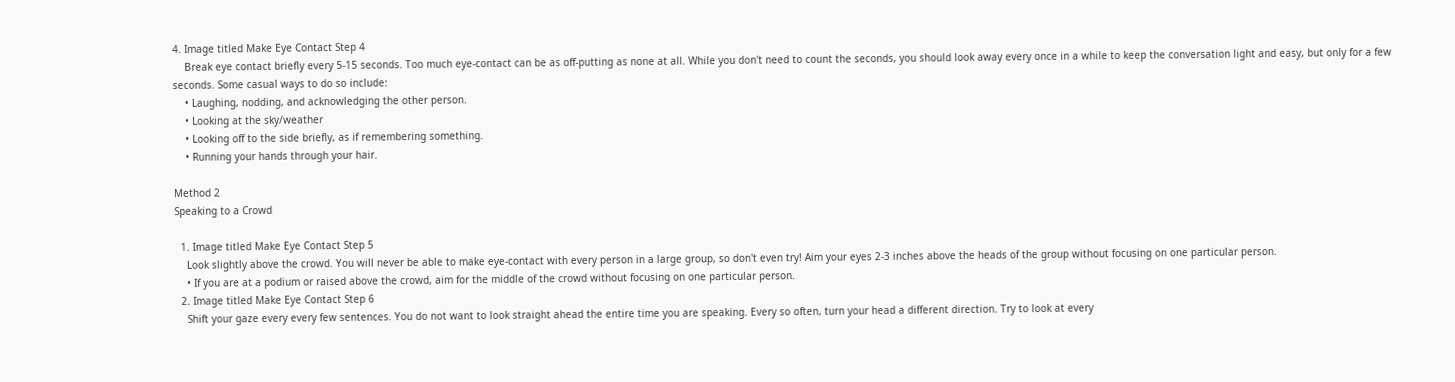4. Image titled Make Eye Contact Step 4
    Break eye contact briefly every 5-15 seconds. Too much eye-contact can be as off-putting as none at all. While you don't need to count the seconds, you should look away every once in a while to keep the conversation light and easy, but only for a few seconds. Some casual ways to do so include:
    • Laughing, nodding, and acknowledging the other person.
    • Looking at the sky/weather
    • Looking off to the side briefly, as if remembering something.
    • Running your hands through your hair.

Method 2
Speaking to a Crowd

  1. Image titled Make Eye Contact Step 5
    Look slightly above the crowd. You will never be able to make eye-contact with every person in a large group, so don't even try! Aim your eyes 2-3 inches above the heads of the group without focusing on one particular person.
    • If you are at a podium or raised above the crowd, aim for the middle of the crowd without focusing on one particular person.
  2. Image titled Make Eye Contact Step 6
    Shift your gaze every every few sentences. You do not want to look straight ahead the entire time you are speaking. Every so often, turn your head a different direction. Try to look at every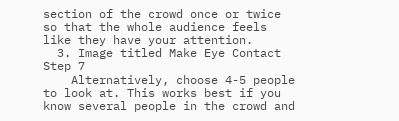section of the crowd once or twice so that the whole audience feels like they have your attention.
  3. Image titled Make Eye Contact Step 7
    Alternatively, choose 4-5 people to look at. This works best if you know several people in the crowd and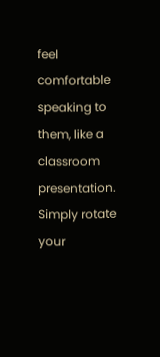feel comfortable speaking to them, like a classroom presentation. Simply rotate your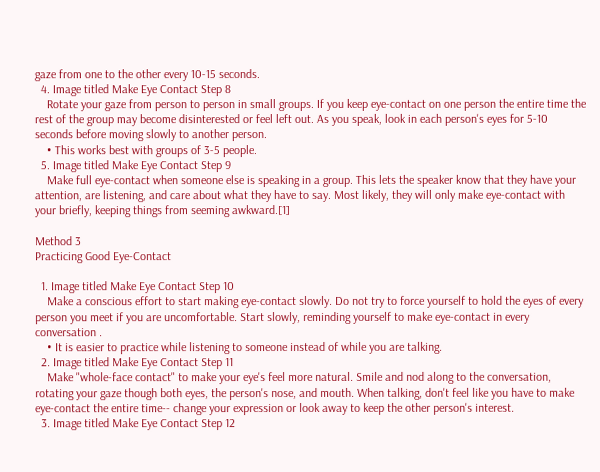gaze from one to the other every 10-15 seconds.
  4. Image titled Make Eye Contact Step 8
    Rotate your gaze from person to person in small groups. If you keep eye-contact on one person the entire time the rest of the group may become disinterested or feel left out. As you speak, look in each person's eyes for 5-10 seconds before moving slowly to another person.
    • This works best with groups of 3-5 people.
  5. Image titled Make Eye Contact Step 9
    Make full eye-contact when someone else is speaking in a group. This lets the speaker know that they have your attention, are listening, and care about what they have to say. Most likely, they will only make eye-contact with your briefly, keeping things from seeming awkward.[1]

Method 3
Practicing Good Eye-Contact

  1. Image titled Make Eye Contact Step 10
    Make a conscious effort to start making eye-contact slowly. Do not try to force yourself to hold the eyes of every person you meet if you are uncomfortable. Start slowly, reminding yourself to make eye-contact in every conversation .
    • It is easier to practice while listening to someone instead of while you are talking.
  2. Image titled Make Eye Contact Step 11
    Make "whole-face contact" to make your eye's feel more natural. Smile and nod along to the conversation, rotating your gaze though both eyes, the person's nose, and mouth. When talking, don't feel like you have to make eye-contact the entire time-- change your expression or look away to keep the other person's interest.
  3. Image titled Make Eye Contact Step 12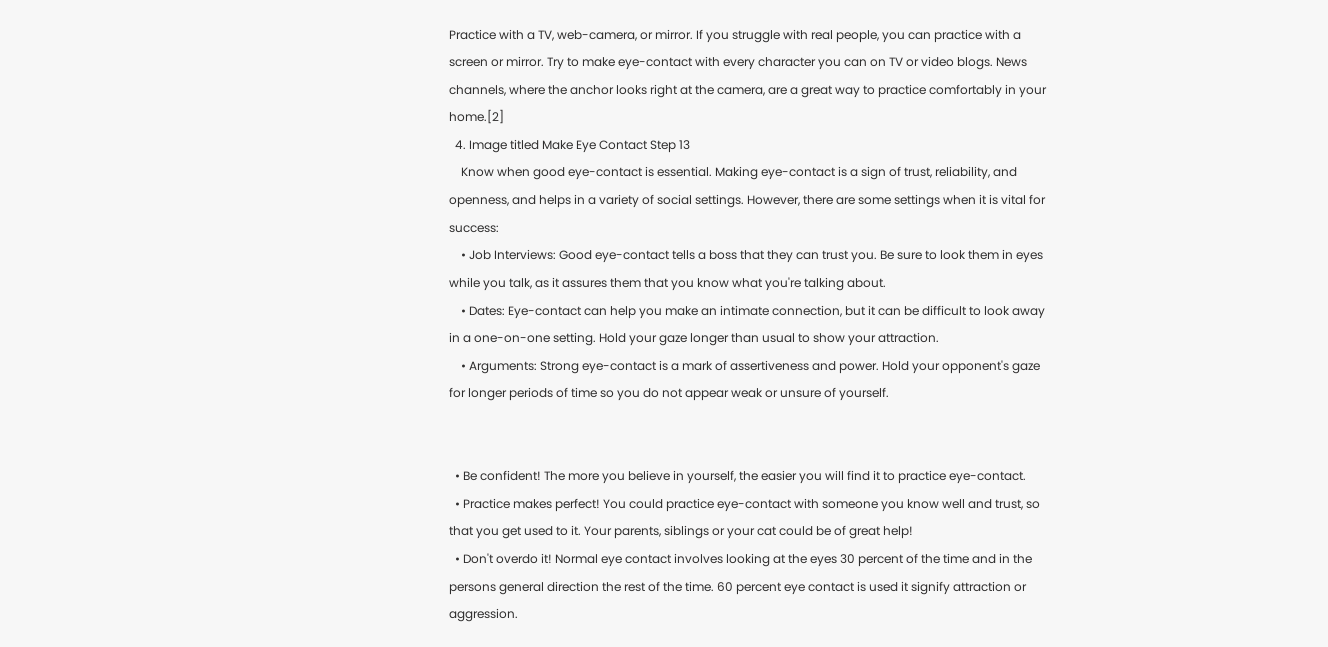Practice with a TV, web-camera, or mirror. If you struggle with real people, you can practice with a screen or mirror. Try to make eye-contact with every character you can on TV or video blogs. News channels, where the anchor looks right at the camera, are a great way to practice comfortably in your home.[2]
  4. Image titled Make Eye Contact Step 13
    Know when good eye-contact is essential. Making eye-contact is a sign of trust, reliability, and openness, and helps in a variety of social settings. However, there are some settings when it is vital for success:
    • Job Interviews: Good eye-contact tells a boss that they can trust you. Be sure to look them in eyes while you talk, as it assures them that you know what you're talking about.
    • Dates: Eye-contact can help you make an intimate connection, but it can be difficult to look away in a one-on-one setting. Hold your gaze longer than usual to show your attraction.
    • Arguments: Strong eye-contact is a mark of assertiveness and power. Hold your opponent's gaze for longer periods of time so you do not appear weak or unsure of yourself.


  • Be confident! The more you believe in yourself, the easier you will find it to practice eye-contact.
  • Practice makes perfect! You could practice eye-contact with someone you know well and trust, so that you get used to it. Your parents, siblings or your cat could be of great help!
  • Don't overdo it! Normal eye contact involves looking at the eyes 30 percent of the time and in the persons general direction the rest of the time. 60 percent eye contact is used it signify attraction or aggression.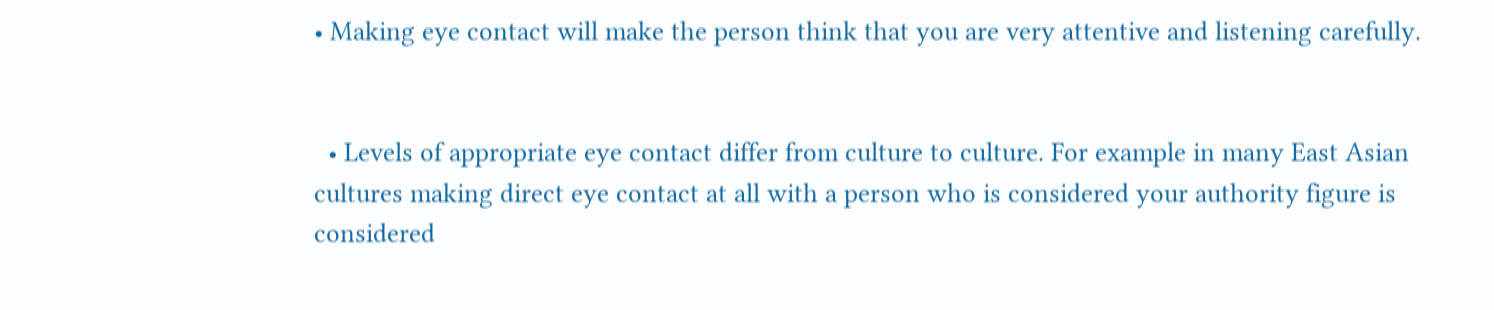• Making eye contact will make the person think that you are very attentive and listening carefully.


  • Levels of appropriate eye contact differ from culture to culture. For example in many East Asian cultures making direct eye contact at all with a person who is considered your authority figure is considered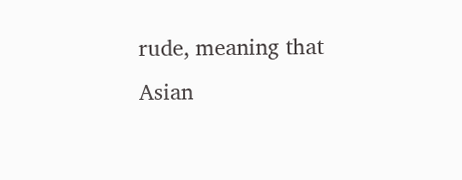rude, meaning that Asian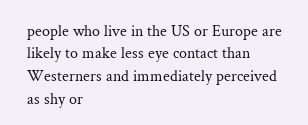people who live in the US or Europe are likely to make less eye contact than Westerners and immediately perceived as shy or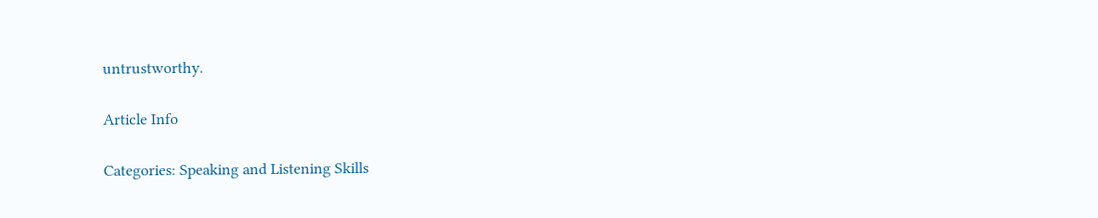untrustworthy.

Article Info

Categories: Speaking and Listening Skills